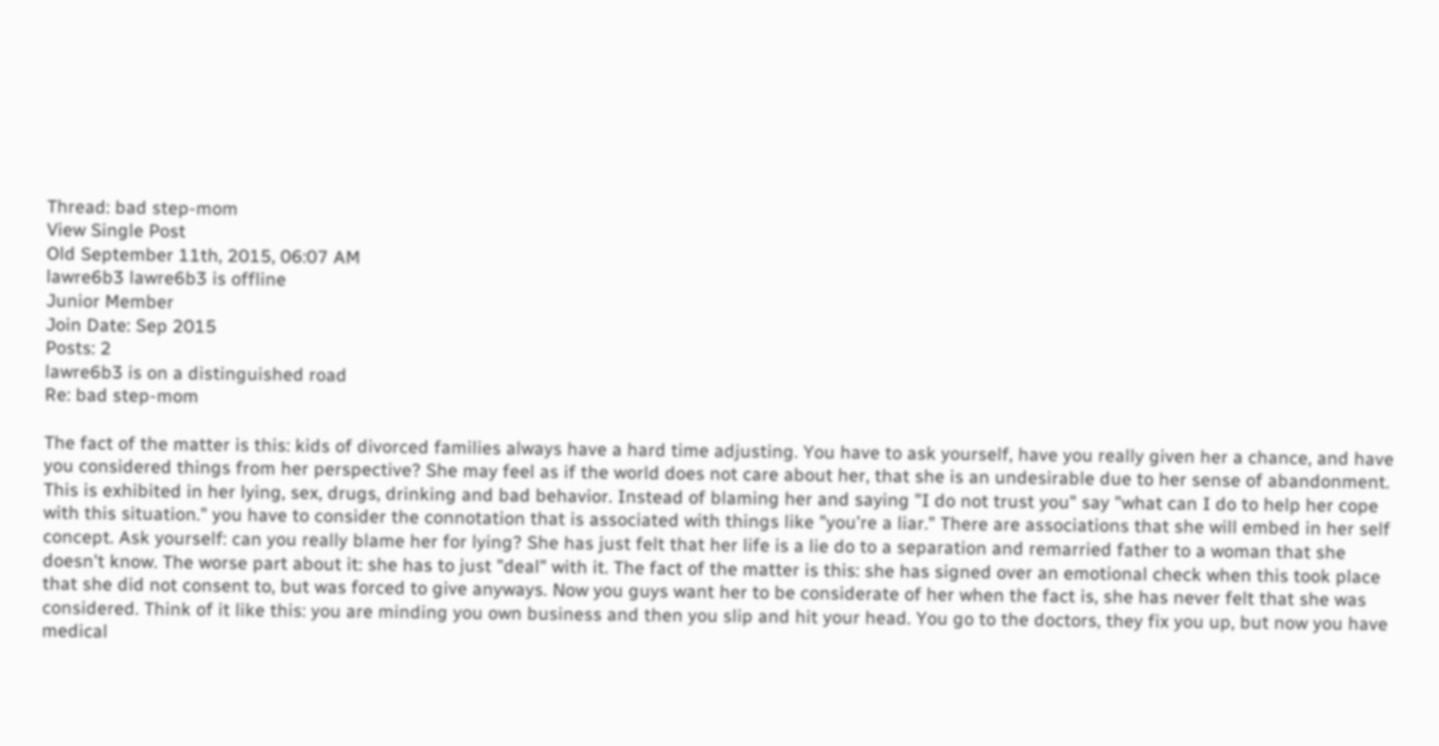Thread: bad step-mom
View Single Post
Old September 11th, 2015, 06:07 AM
lawre6b3 lawre6b3 is offline
Junior Member
Join Date: Sep 2015
Posts: 2
lawre6b3 is on a distinguished road
Re: bad step-mom

The fact of the matter is this: kids of divorced families always have a hard time adjusting. You have to ask yourself, have you really given her a chance, and have you considered things from her perspective? She may feel as if the world does not care about her, that she is an undesirable due to her sense of abandonment. This is exhibited in her lying, sex, drugs, drinking and bad behavior. Instead of blaming her and saying "I do not trust you" say "what can I do to help her cope with this situation." you have to consider the connotation that is associated with things like "you're a liar." There are associations that she will embed in her self concept. Ask yourself: can you really blame her for lying? She has just felt that her life is a lie do to a separation and remarried father to a woman that she doesn't know. The worse part about it: she has to just "deal" with it. The fact of the matter is this: she has signed over an emotional check when this took place that she did not consent to, but was forced to give anyways. Now you guys want her to be considerate of her when the fact is, she has never felt that she was considered. Think of it like this: you are minding you own business and then you slip and hit your head. You go to the doctors, they fix you up, but now you have medical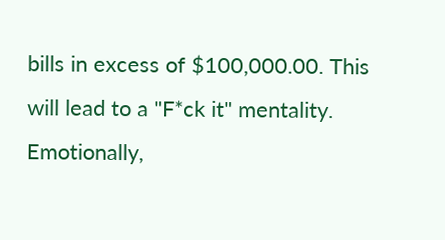bills in excess of $100,000.00. This will lead to a "F*ck it" mentality. Emotionally,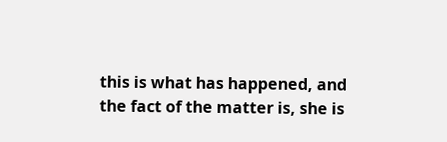this is what has happened, and the fact of the matter is, she is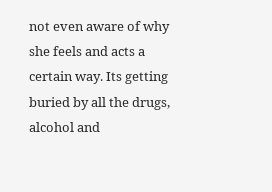not even aware of why she feels and acts a certain way. Its getting buried by all the drugs, alcohol and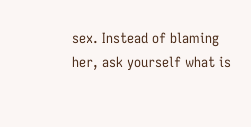sex. Instead of blaming her, ask yourself what is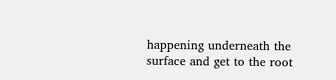happening underneath the surface and get to the root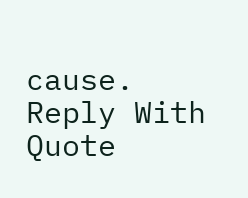cause.
Reply With Quote